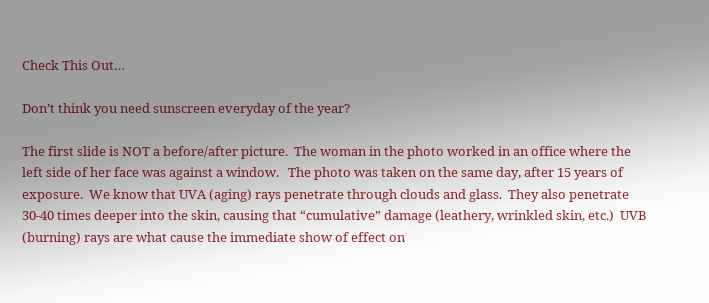Check This Out…

Don’t think you need sunscreen everyday of the year?

The first slide is NOT a before/after picture.  The woman in the photo worked in an office where the left side of her face was against a window.   The photo was taken on the same day, after 15 years of exposure.  We know that UVA (aging) rays penetrate through clouds and glass.  They also penetrate 30-40 times deeper into the skin, causing that “cumulative” damage (leathery, wrinkled skin, etc.)  UVB (burning) rays are what cause the immediate show of effect on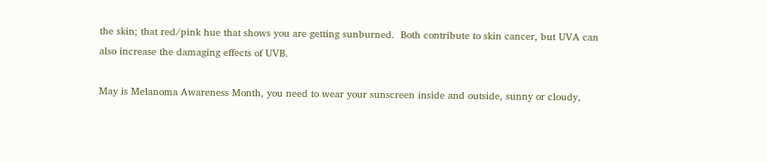the skin; that red/pink hue that shows you are getting sunburned.  Both contribute to skin cancer, but UVA can also increase the damaging effects of UVB.

May is Melanoma Awareness Month, you need to wear your sunscreen inside and outside, sunny or cloudy,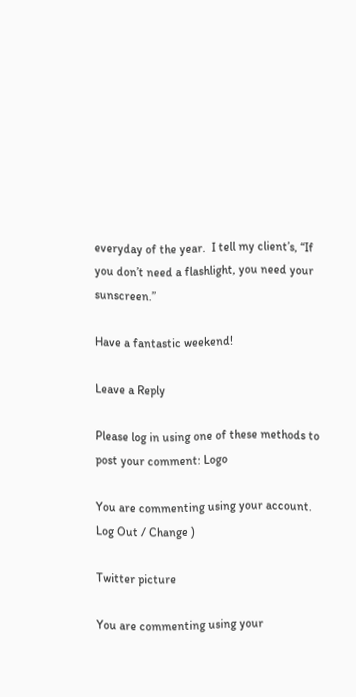everyday of the year.  I tell my client’s, “If you don’t need a flashlight, you need your sunscreen.”

Have a fantastic weekend!

Leave a Reply

Please log in using one of these methods to post your comment: Logo

You are commenting using your account. Log Out / Change )

Twitter picture

You are commenting using your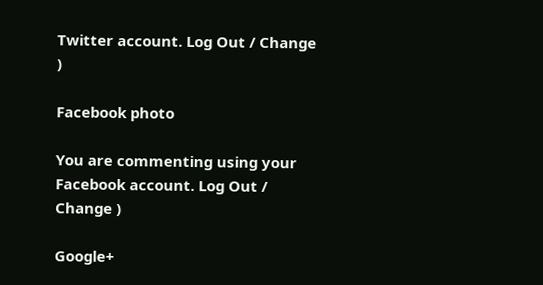Twitter account. Log Out / Change )

Facebook photo

You are commenting using your Facebook account. Log Out / Change )

Google+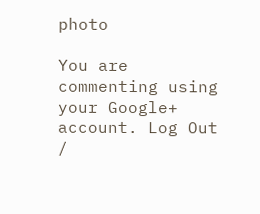photo

You are commenting using your Google+ account. Log Out /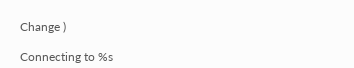Change )

Connecting to %s